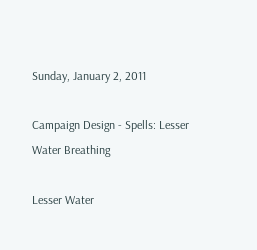Sunday, January 2, 2011

Campaign Design - Spells: Lesser Water Breathing

Lesser Water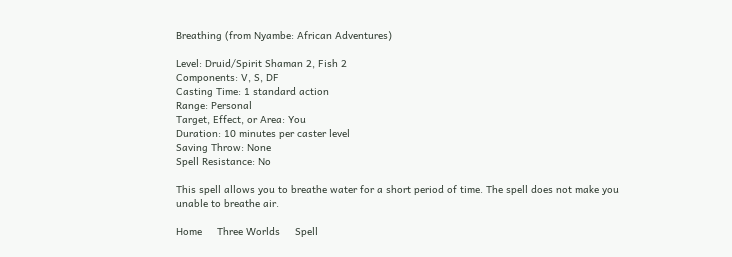Breathing (from Nyambe: African Adventures)

Level: Druid/Spirit Shaman 2, Fish 2
Components: V, S, DF
Casting Time: 1 standard action
Range: Personal
Target, Effect, or Area: You
Duration: 10 minutes per caster level
Saving Throw: None
Spell Resistance: No

This spell allows you to breathe water for a short period of time. The spell does not make you unable to breathe air.

Home     Three Worlds     Spell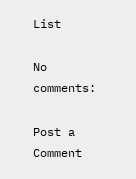List

No comments:

Post a Comment